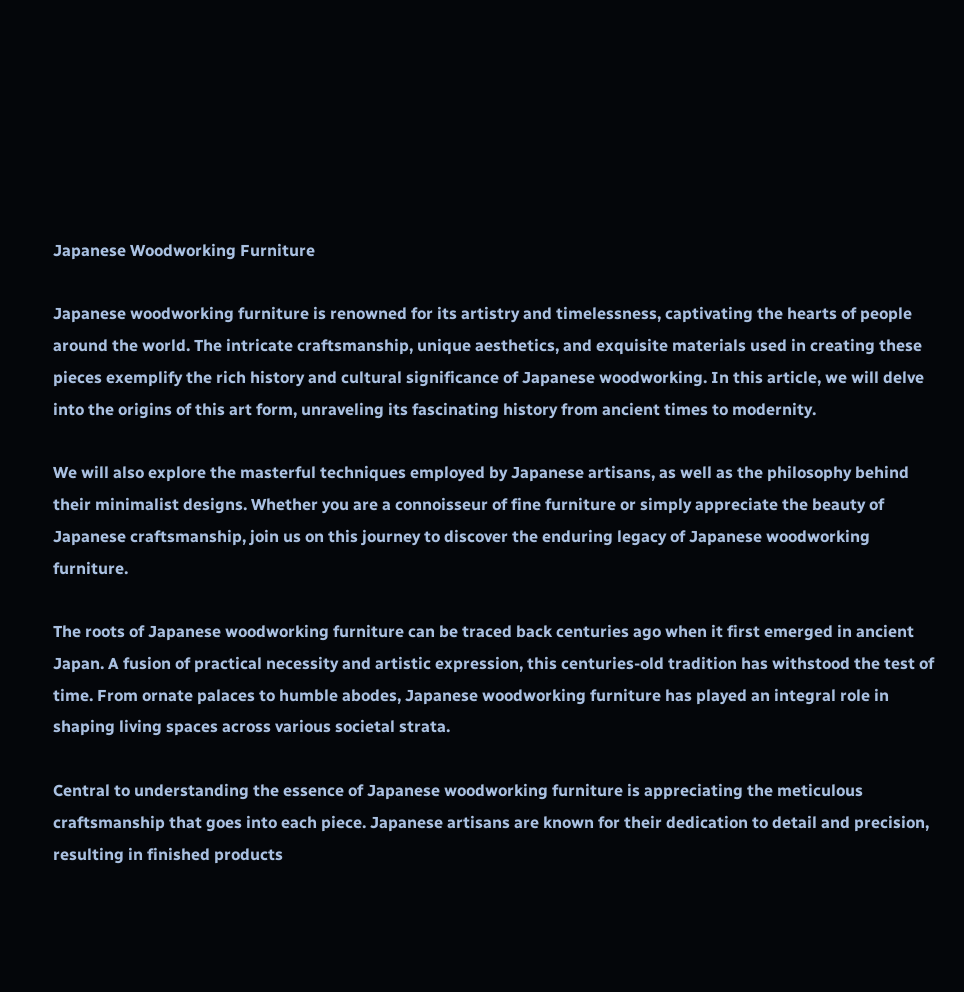Japanese Woodworking Furniture

Japanese woodworking furniture is renowned for its artistry and timelessness, captivating the hearts of people around the world. The intricate craftsmanship, unique aesthetics, and exquisite materials used in creating these pieces exemplify the rich history and cultural significance of Japanese woodworking. In this article, we will delve into the origins of this art form, unraveling its fascinating history from ancient times to modernity.

We will also explore the masterful techniques employed by Japanese artisans, as well as the philosophy behind their minimalist designs. Whether you are a connoisseur of fine furniture or simply appreciate the beauty of Japanese craftsmanship, join us on this journey to discover the enduring legacy of Japanese woodworking furniture.

The roots of Japanese woodworking furniture can be traced back centuries ago when it first emerged in ancient Japan. A fusion of practical necessity and artistic expression, this centuries-old tradition has withstood the test of time. From ornate palaces to humble abodes, Japanese woodworking furniture has played an integral role in shaping living spaces across various societal strata.

Central to understanding the essence of Japanese woodworking furniture is appreciating the meticulous craftsmanship that goes into each piece. Japanese artisans are known for their dedication to detail and precision, resulting in finished products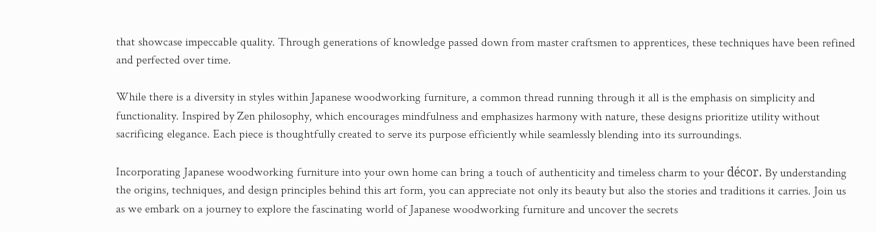that showcase impeccable quality. Through generations of knowledge passed down from master craftsmen to apprentices, these techniques have been refined and perfected over time.

While there is a diversity in styles within Japanese woodworking furniture, a common thread running through it all is the emphasis on simplicity and functionality. Inspired by Zen philosophy, which encourages mindfulness and emphasizes harmony with nature, these designs prioritize utility without sacrificing elegance. Each piece is thoughtfully created to serve its purpose efficiently while seamlessly blending into its surroundings.

Incorporating Japanese woodworking furniture into your own home can bring a touch of authenticity and timeless charm to your décor. By understanding the origins, techniques, and design principles behind this art form, you can appreciate not only its beauty but also the stories and traditions it carries. Join us as we embark on a journey to explore the fascinating world of Japanese woodworking furniture and uncover the secrets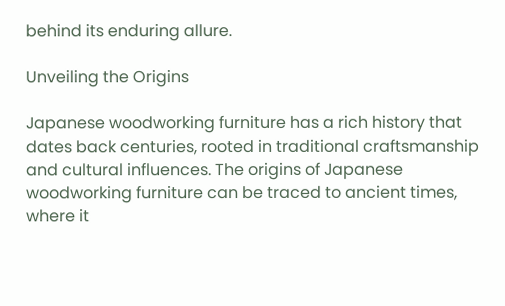behind its enduring allure.

Unveiling the Origins

Japanese woodworking furniture has a rich history that dates back centuries, rooted in traditional craftsmanship and cultural influences. The origins of Japanese woodworking furniture can be traced to ancient times, where it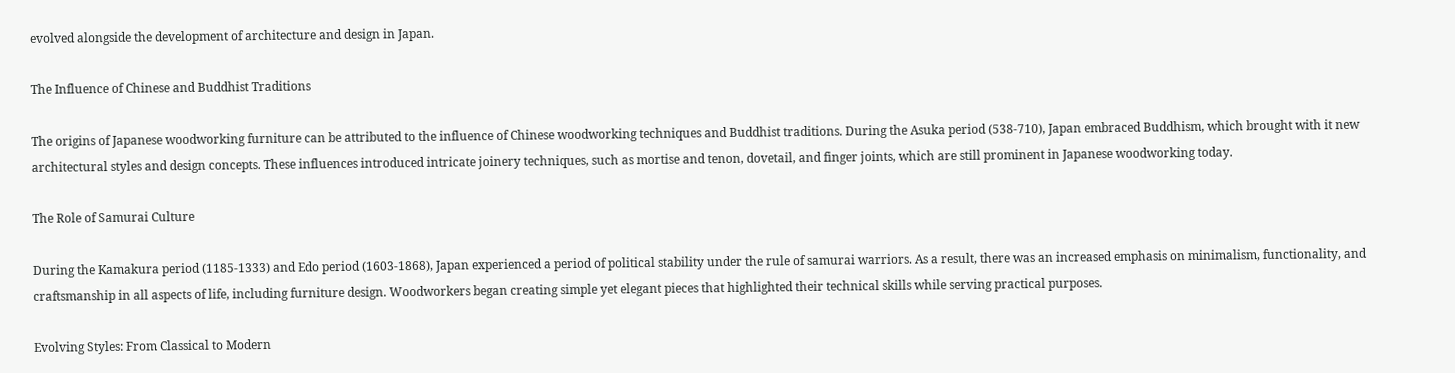evolved alongside the development of architecture and design in Japan.

The Influence of Chinese and Buddhist Traditions

The origins of Japanese woodworking furniture can be attributed to the influence of Chinese woodworking techniques and Buddhist traditions. During the Asuka period (538-710), Japan embraced Buddhism, which brought with it new architectural styles and design concepts. These influences introduced intricate joinery techniques, such as mortise and tenon, dovetail, and finger joints, which are still prominent in Japanese woodworking today.

The Role of Samurai Culture

During the Kamakura period (1185-1333) and Edo period (1603-1868), Japan experienced a period of political stability under the rule of samurai warriors. As a result, there was an increased emphasis on minimalism, functionality, and craftsmanship in all aspects of life, including furniture design. Woodworkers began creating simple yet elegant pieces that highlighted their technical skills while serving practical purposes.

Evolving Styles: From Classical to Modern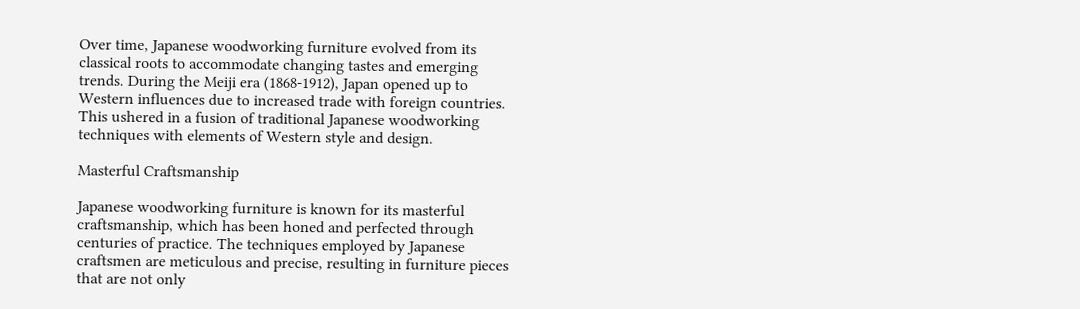Over time, Japanese woodworking furniture evolved from its classical roots to accommodate changing tastes and emerging trends. During the Meiji era (1868-1912), Japan opened up to Western influences due to increased trade with foreign countries. This ushered in a fusion of traditional Japanese woodworking techniques with elements of Western style and design.

Masterful Craftsmanship

Japanese woodworking furniture is known for its masterful craftsmanship, which has been honed and perfected through centuries of practice. The techniques employed by Japanese craftsmen are meticulous and precise, resulting in furniture pieces that are not only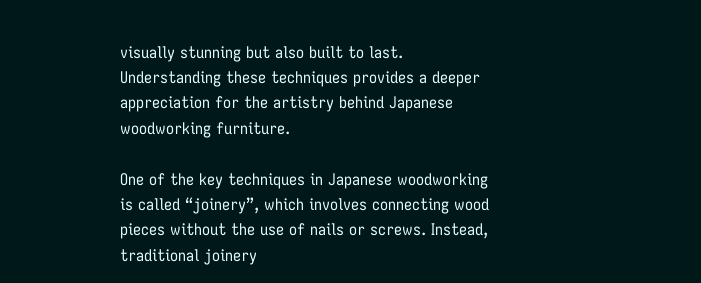visually stunning but also built to last. Understanding these techniques provides a deeper appreciation for the artistry behind Japanese woodworking furniture.

One of the key techniques in Japanese woodworking is called “joinery”, which involves connecting wood pieces without the use of nails or screws. Instead, traditional joinery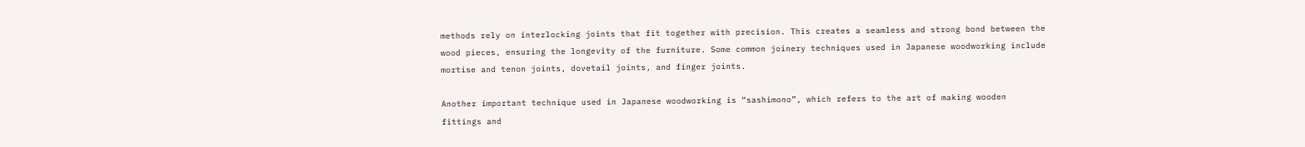methods rely on interlocking joints that fit together with precision. This creates a seamless and strong bond between the wood pieces, ensuring the longevity of the furniture. Some common joinery techniques used in Japanese woodworking include mortise and tenon joints, dovetail joints, and finger joints.

Another important technique used in Japanese woodworking is “sashimono”, which refers to the art of making wooden fittings and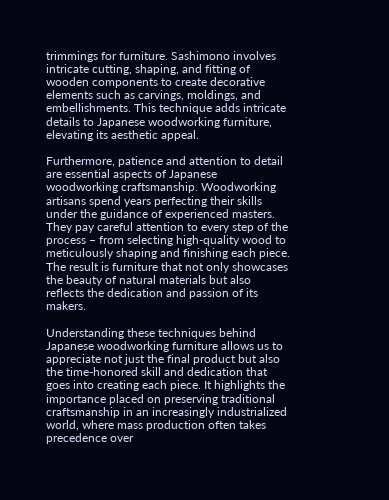trimmings for furniture. Sashimono involves intricate cutting, shaping, and fitting of wooden components to create decorative elements such as carvings, moldings, and embellishments. This technique adds intricate details to Japanese woodworking furniture, elevating its aesthetic appeal.

Furthermore, patience and attention to detail are essential aspects of Japanese woodworking craftsmanship. Woodworking artisans spend years perfecting their skills under the guidance of experienced masters. They pay careful attention to every step of the process – from selecting high-quality wood to meticulously shaping and finishing each piece. The result is furniture that not only showcases the beauty of natural materials but also reflects the dedication and passion of its makers.

Understanding these techniques behind Japanese woodworking furniture allows us to appreciate not just the final product but also the time-honored skill and dedication that goes into creating each piece. It highlights the importance placed on preserving traditional craftsmanship in an increasingly industrialized world, where mass production often takes precedence over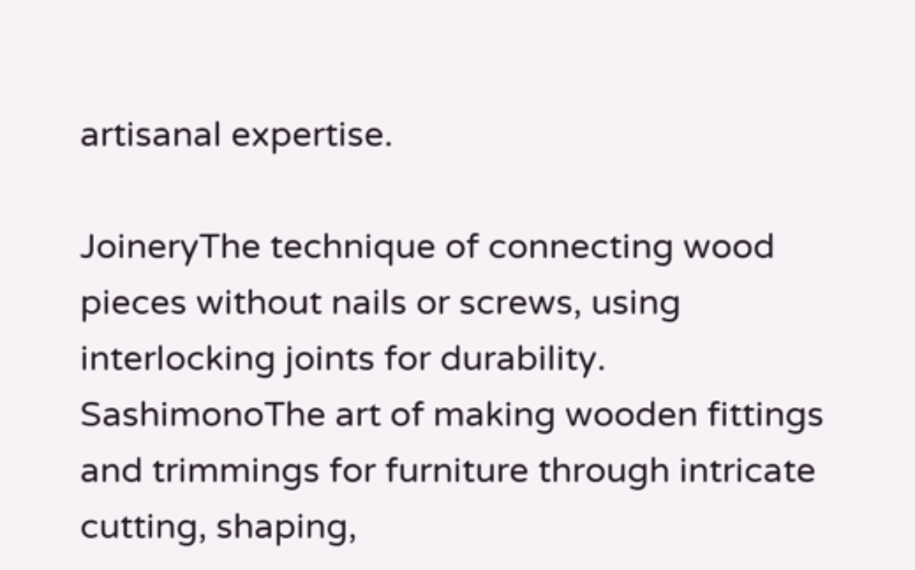artisanal expertise.

JoineryThe technique of connecting wood pieces without nails or screws, using interlocking joints for durability.
SashimonoThe art of making wooden fittings and trimmings for furniture through intricate cutting, shaping,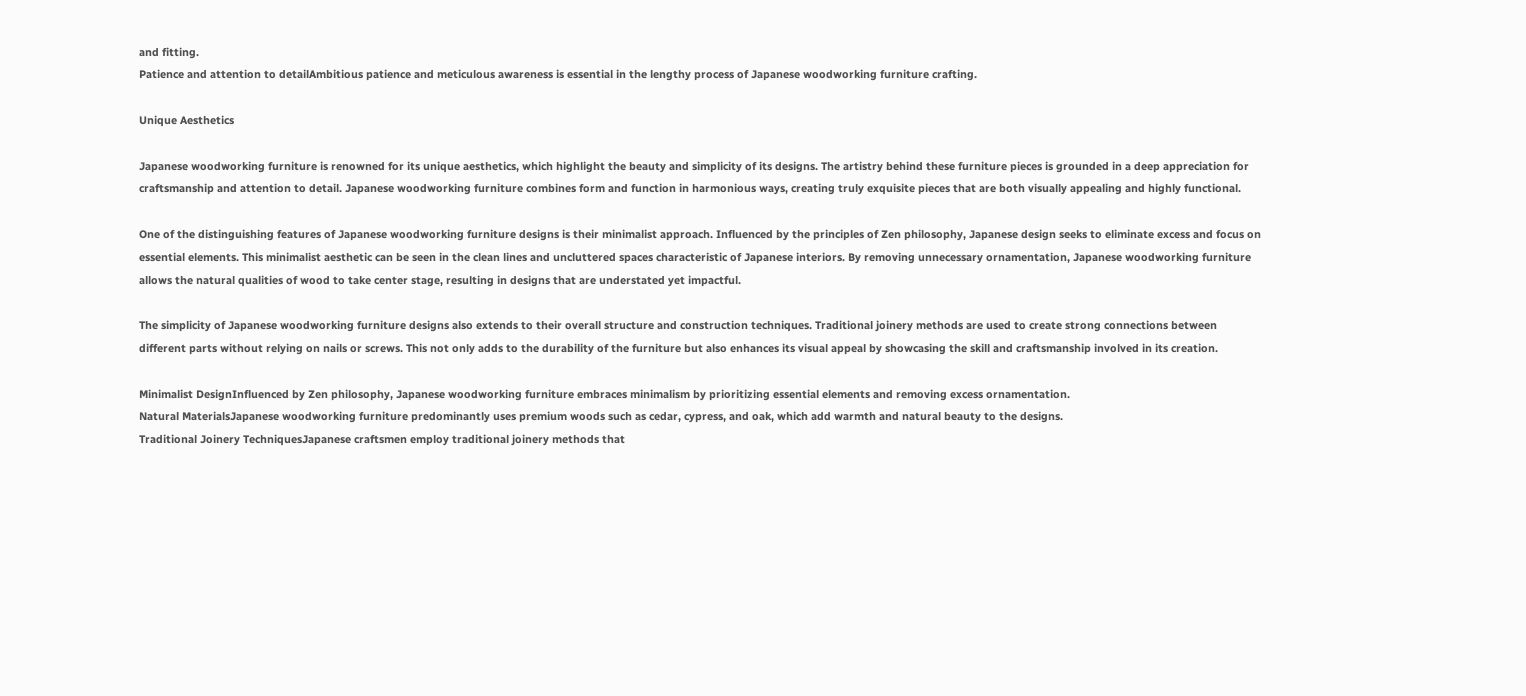and fitting.
Patience and attention to detailAmbitious patience and meticulous awareness is essential in the lengthy process of Japanese woodworking furniture crafting.

Unique Aesthetics

Japanese woodworking furniture is renowned for its unique aesthetics, which highlight the beauty and simplicity of its designs. The artistry behind these furniture pieces is grounded in a deep appreciation for craftsmanship and attention to detail. Japanese woodworking furniture combines form and function in harmonious ways, creating truly exquisite pieces that are both visually appealing and highly functional.

One of the distinguishing features of Japanese woodworking furniture designs is their minimalist approach. Influenced by the principles of Zen philosophy, Japanese design seeks to eliminate excess and focus on essential elements. This minimalist aesthetic can be seen in the clean lines and uncluttered spaces characteristic of Japanese interiors. By removing unnecessary ornamentation, Japanese woodworking furniture allows the natural qualities of wood to take center stage, resulting in designs that are understated yet impactful.

The simplicity of Japanese woodworking furniture designs also extends to their overall structure and construction techniques. Traditional joinery methods are used to create strong connections between different parts without relying on nails or screws. This not only adds to the durability of the furniture but also enhances its visual appeal by showcasing the skill and craftsmanship involved in its creation.

Minimalist DesignInfluenced by Zen philosophy, Japanese woodworking furniture embraces minimalism by prioritizing essential elements and removing excess ornamentation.
Natural MaterialsJapanese woodworking furniture predominantly uses premium woods such as cedar, cypress, and oak, which add warmth and natural beauty to the designs.
Traditional Joinery TechniquesJapanese craftsmen employ traditional joinery methods that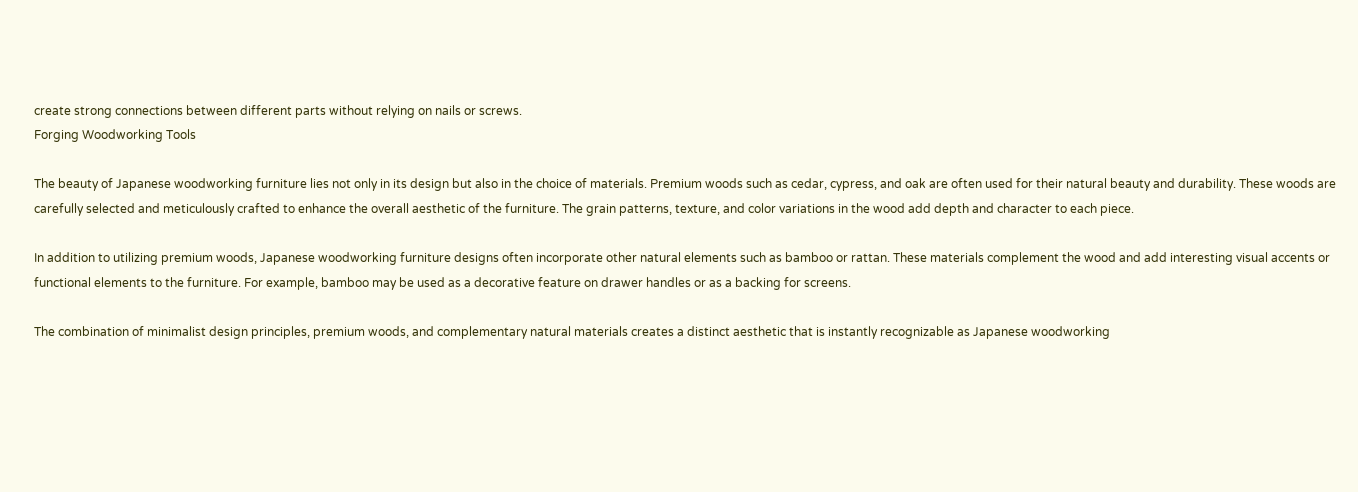create strong connections between different parts without relying on nails or screws.
Forging Woodworking Tools

The beauty of Japanese woodworking furniture lies not only in its design but also in the choice of materials. Premium woods such as cedar, cypress, and oak are often used for their natural beauty and durability. These woods are carefully selected and meticulously crafted to enhance the overall aesthetic of the furniture. The grain patterns, texture, and color variations in the wood add depth and character to each piece.

In addition to utilizing premium woods, Japanese woodworking furniture designs often incorporate other natural elements such as bamboo or rattan. These materials complement the wood and add interesting visual accents or functional elements to the furniture. For example, bamboo may be used as a decorative feature on drawer handles or as a backing for screens.

The combination of minimalist design principles, premium woods, and complementary natural materials creates a distinct aesthetic that is instantly recognizable as Japanese woodworking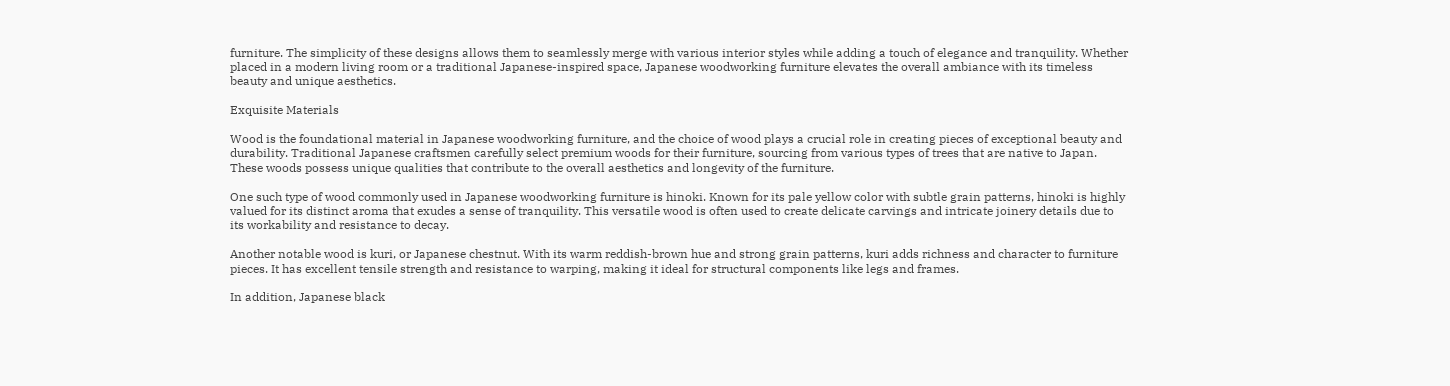furniture. The simplicity of these designs allows them to seamlessly merge with various interior styles while adding a touch of elegance and tranquility. Whether placed in a modern living room or a traditional Japanese-inspired space, Japanese woodworking furniture elevates the overall ambiance with its timeless beauty and unique aesthetics.

Exquisite Materials

Wood is the foundational material in Japanese woodworking furniture, and the choice of wood plays a crucial role in creating pieces of exceptional beauty and durability. Traditional Japanese craftsmen carefully select premium woods for their furniture, sourcing from various types of trees that are native to Japan. These woods possess unique qualities that contribute to the overall aesthetics and longevity of the furniture.

One such type of wood commonly used in Japanese woodworking furniture is hinoki. Known for its pale yellow color with subtle grain patterns, hinoki is highly valued for its distinct aroma that exudes a sense of tranquility. This versatile wood is often used to create delicate carvings and intricate joinery details due to its workability and resistance to decay.

Another notable wood is kuri, or Japanese chestnut. With its warm reddish-brown hue and strong grain patterns, kuri adds richness and character to furniture pieces. It has excellent tensile strength and resistance to warping, making it ideal for structural components like legs and frames.

In addition, Japanese black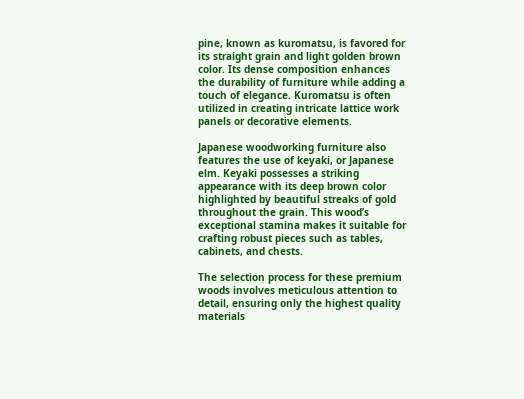pine, known as kuromatsu, is favored for its straight grain and light golden brown color. Its dense composition enhances the durability of furniture while adding a touch of elegance. Kuromatsu is often utilized in creating intricate lattice work panels or decorative elements.

Japanese woodworking furniture also features the use of keyaki, or Japanese elm. Keyaki possesses a striking appearance with its deep brown color highlighted by beautiful streaks of gold throughout the grain. This wood’s exceptional stamina makes it suitable for crafting robust pieces such as tables, cabinets, and chests.

The selection process for these premium woods involves meticulous attention to detail, ensuring only the highest quality materials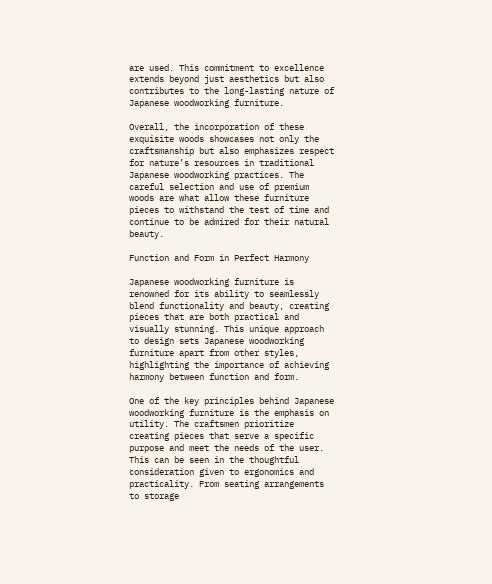are used. This commitment to excellence extends beyond just aesthetics but also contributes to the long-lasting nature of Japanese woodworking furniture.

Overall, the incorporation of these exquisite woods showcases not only the craftsmanship but also emphasizes respect for nature’s resources in traditional Japanese woodworking practices. The careful selection and use of premium woods are what allow these furniture pieces to withstand the test of time and continue to be admired for their natural beauty.

Function and Form in Perfect Harmony

Japanese woodworking furniture is renowned for its ability to seamlessly blend functionality and beauty, creating pieces that are both practical and visually stunning. This unique approach to design sets Japanese woodworking furniture apart from other styles, highlighting the importance of achieving harmony between function and form.

One of the key principles behind Japanese woodworking furniture is the emphasis on utility. The craftsmen prioritize creating pieces that serve a specific purpose and meet the needs of the user. This can be seen in the thoughtful consideration given to ergonomics and practicality. From seating arrangements to storage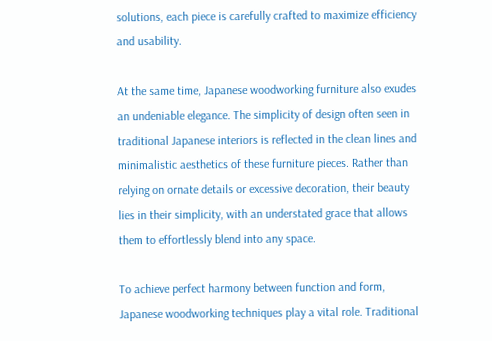solutions, each piece is carefully crafted to maximize efficiency and usability.

At the same time, Japanese woodworking furniture also exudes an undeniable elegance. The simplicity of design often seen in traditional Japanese interiors is reflected in the clean lines and minimalistic aesthetics of these furniture pieces. Rather than relying on ornate details or excessive decoration, their beauty lies in their simplicity, with an understated grace that allows them to effortlessly blend into any space.

To achieve perfect harmony between function and form, Japanese woodworking techniques play a vital role. Traditional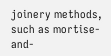joinery methods, such as mortise-and-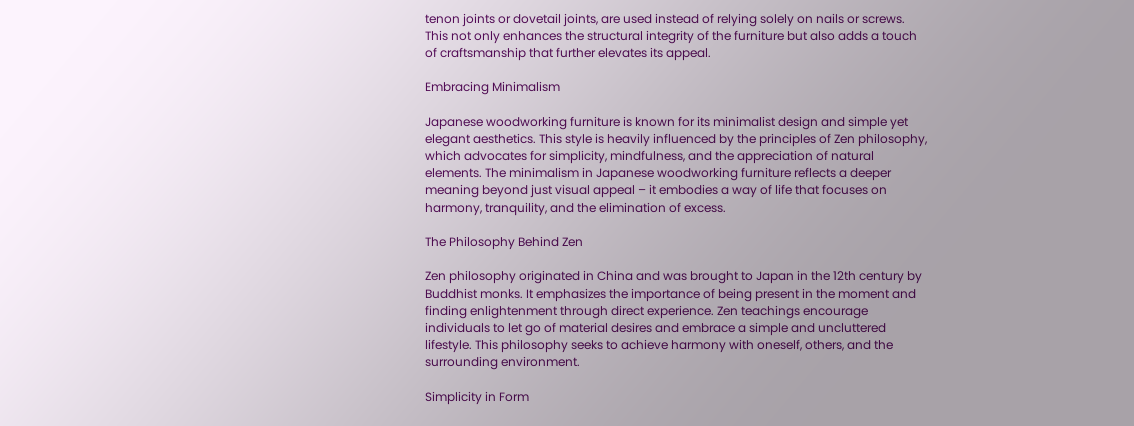tenon joints or dovetail joints, are used instead of relying solely on nails or screws. This not only enhances the structural integrity of the furniture but also adds a touch of craftsmanship that further elevates its appeal.

Embracing Minimalism

Japanese woodworking furniture is known for its minimalist design and simple yet elegant aesthetics. This style is heavily influenced by the principles of Zen philosophy, which advocates for simplicity, mindfulness, and the appreciation of natural elements. The minimalism in Japanese woodworking furniture reflects a deeper meaning beyond just visual appeal – it embodies a way of life that focuses on harmony, tranquility, and the elimination of excess.

The Philosophy Behind Zen

Zen philosophy originated in China and was brought to Japan in the 12th century by Buddhist monks. It emphasizes the importance of being present in the moment and finding enlightenment through direct experience. Zen teachings encourage individuals to let go of material desires and embrace a simple and uncluttered lifestyle. This philosophy seeks to achieve harmony with oneself, others, and the surrounding environment.

Simplicity in Form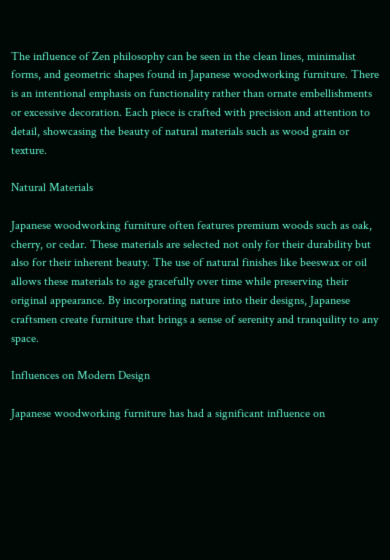The influence of Zen philosophy can be seen in the clean lines, minimalist forms, and geometric shapes found in Japanese woodworking furniture. There is an intentional emphasis on functionality rather than ornate embellishments or excessive decoration. Each piece is crafted with precision and attention to detail, showcasing the beauty of natural materials such as wood grain or texture.

Natural Materials

Japanese woodworking furniture often features premium woods such as oak, cherry, or cedar. These materials are selected not only for their durability but also for their inherent beauty. The use of natural finishes like beeswax or oil allows these materials to age gracefully over time while preserving their original appearance. By incorporating nature into their designs, Japanese craftsmen create furniture that brings a sense of serenity and tranquility to any space.

Influences on Modern Design

Japanese woodworking furniture has had a significant influence on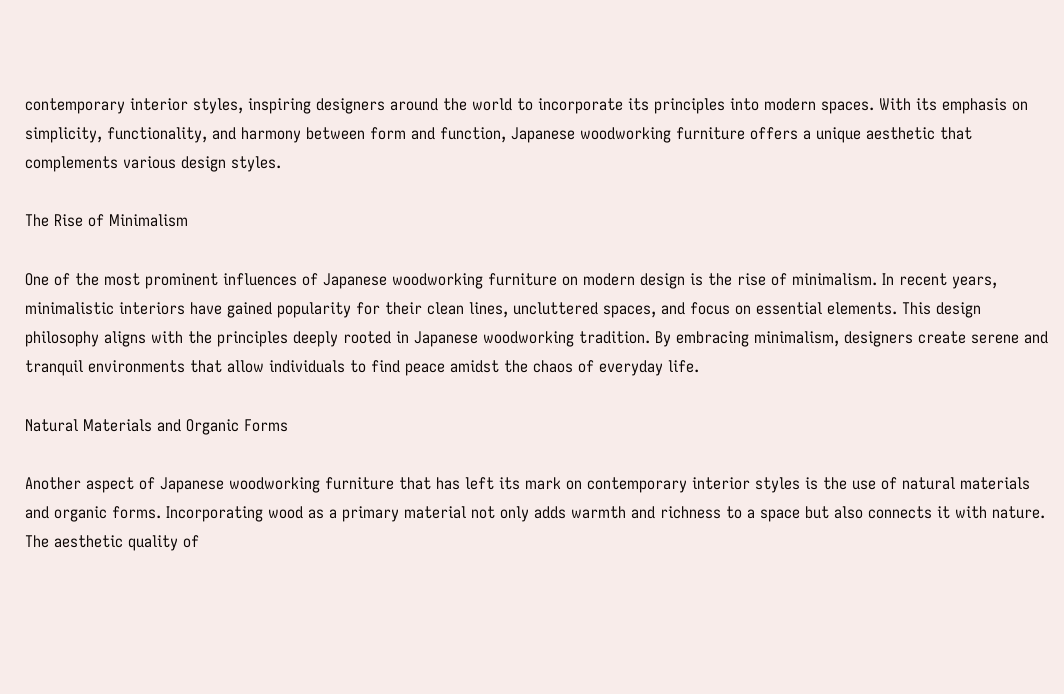contemporary interior styles, inspiring designers around the world to incorporate its principles into modern spaces. With its emphasis on simplicity, functionality, and harmony between form and function, Japanese woodworking furniture offers a unique aesthetic that complements various design styles.

The Rise of Minimalism

One of the most prominent influences of Japanese woodworking furniture on modern design is the rise of minimalism. In recent years, minimalistic interiors have gained popularity for their clean lines, uncluttered spaces, and focus on essential elements. This design philosophy aligns with the principles deeply rooted in Japanese woodworking tradition. By embracing minimalism, designers create serene and tranquil environments that allow individuals to find peace amidst the chaos of everyday life.

Natural Materials and Organic Forms

Another aspect of Japanese woodworking furniture that has left its mark on contemporary interior styles is the use of natural materials and organic forms. Incorporating wood as a primary material not only adds warmth and richness to a space but also connects it with nature. The aesthetic quality of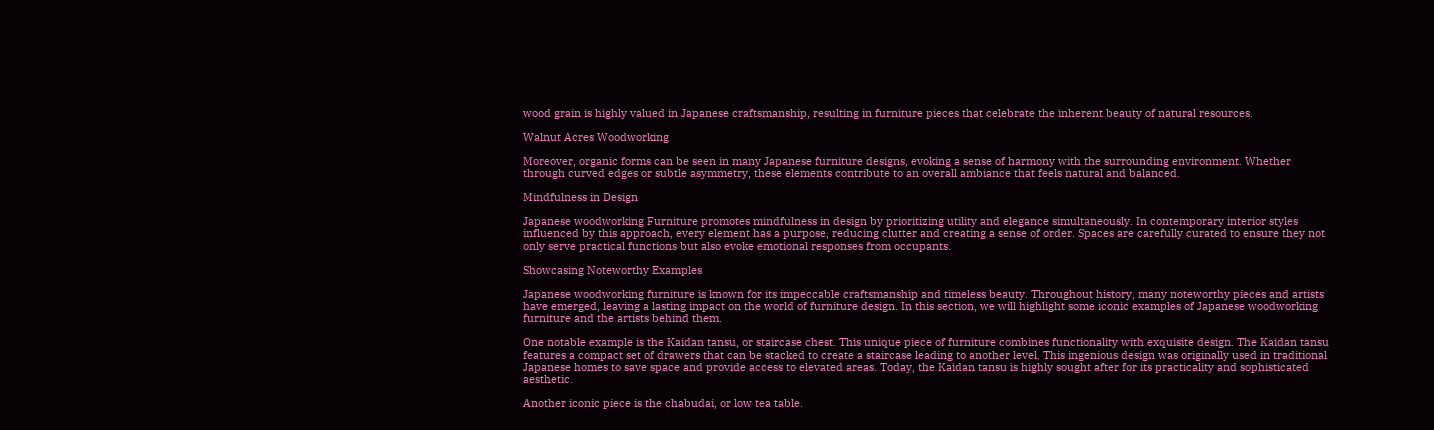wood grain is highly valued in Japanese craftsmanship, resulting in furniture pieces that celebrate the inherent beauty of natural resources.

Walnut Acres Woodworking

Moreover, organic forms can be seen in many Japanese furniture designs, evoking a sense of harmony with the surrounding environment. Whether through curved edges or subtle asymmetry, these elements contribute to an overall ambiance that feels natural and balanced.

Mindfulness in Design

Japanese woodworking Furniture promotes mindfulness in design by prioritizing utility and elegance simultaneously. In contemporary interior styles influenced by this approach, every element has a purpose, reducing clutter and creating a sense of order. Spaces are carefully curated to ensure they not only serve practical functions but also evoke emotional responses from occupants.

Showcasing Noteworthy Examples

Japanese woodworking furniture is known for its impeccable craftsmanship and timeless beauty. Throughout history, many noteworthy pieces and artists have emerged, leaving a lasting impact on the world of furniture design. In this section, we will highlight some iconic examples of Japanese woodworking furniture and the artists behind them.

One notable example is the Kaidan tansu, or staircase chest. This unique piece of furniture combines functionality with exquisite design. The Kaidan tansu features a compact set of drawers that can be stacked to create a staircase leading to another level. This ingenious design was originally used in traditional Japanese homes to save space and provide access to elevated areas. Today, the Kaidan tansu is highly sought after for its practicality and sophisticated aesthetic.

Another iconic piece is the chabudai, or low tea table.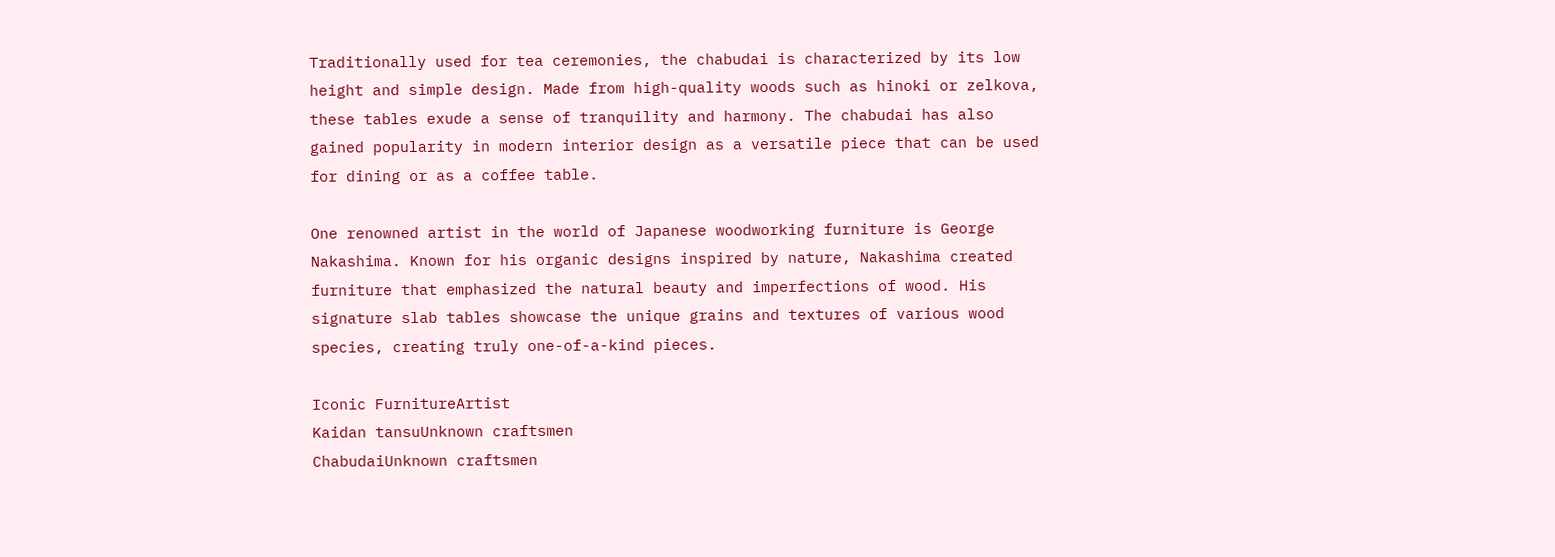Traditionally used for tea ceremonies, the chabudai is characterized by its low height and simple design. Made from high-quality woods such as hinoki or zelkova, these tables exude a sense of tranquility and harmony. The chabudai has also gained popularity in modern interior design as a versatile piece that can be used for dining or as a coffee table.

One renowned artist in the world of Japanese woodworking furniture is George Nakashima. Known for his organic designs inspired by nature, Nakashima created furniture that emphasized the natural beauty and imperfections of wood. His signature slab tables showcase the unique grains and textures of various wood species, creating truly one-of-a-kind pieces.

Iconic FurnitureArtist
Kaidan tansuUnknown craftsmen
ChabudaiUnknown craftsmen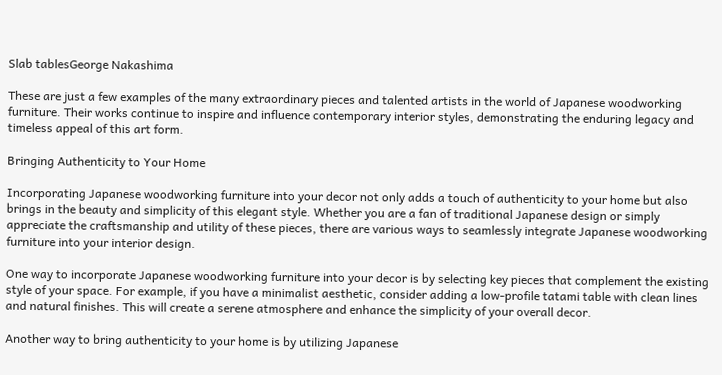Slab tablesGeorge Nakashima

These are just a few examples of the many extraordinary pieces and talented artists in the world of Japanese woodworking furniture. Their works continue to inspire and influence contemporary interior styles, demonstrating the enduring legacy and timeless appeal of this art form.

Bringing Authenticity to Your Home

Incorporating Japanese woodworking furniture into your decor not only adds a touch of authenticity to your home but also brings in the beauty and simplicity of this elegant style. Whether you are a fan of traditional Japanese design or simply appreciate the craftsmanship and utility of these pieces, there are various ways to seamlessly integrate Japanese woodworking furniture into your interior design.

One way to incorporate Japanese woodworking furniture into your decor is by selecting key pieces that complement the existing style of your space. For example, if you have a minimalist aesthetic, consider adding a low-profile tatami table with clean lines and natural finishes. This will create a serene atmosphere and enhance the simplicity of your overall decor.

Another way to bring authenticity to your home is by utilizing Japanese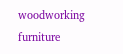woodworking furniture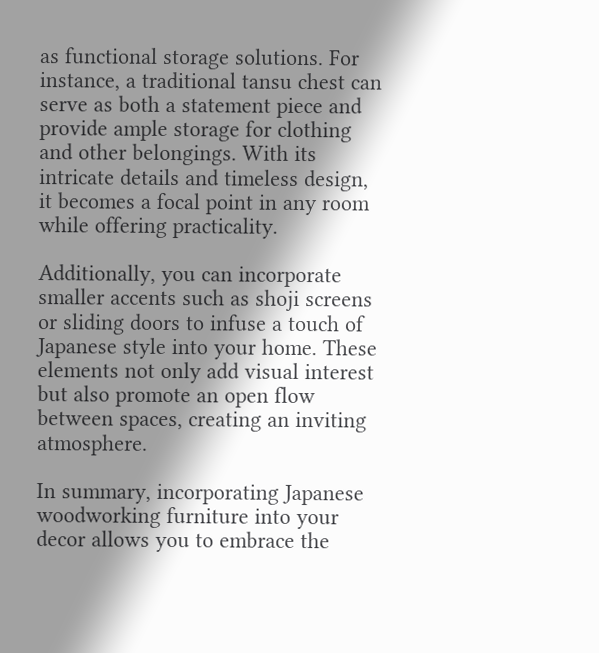as functional storage solutions. For instance, a traditional tansu chest can serve as both a statement piece and provide ample storage for clothing and other belongings. With its intricate details and timeless design, it becomes a focal point in any room while offering practicality.

Additionally, you can incorporate smaller accents such as shoji screens or sliding doors to infuse a touch of Japanese style into your home. These elements not only add visual interest but also promote an open flow between spaces, creating an inviting atmosphere.

In summary, incorporating Japanese woodworking furniture into your decor allows you to embrace the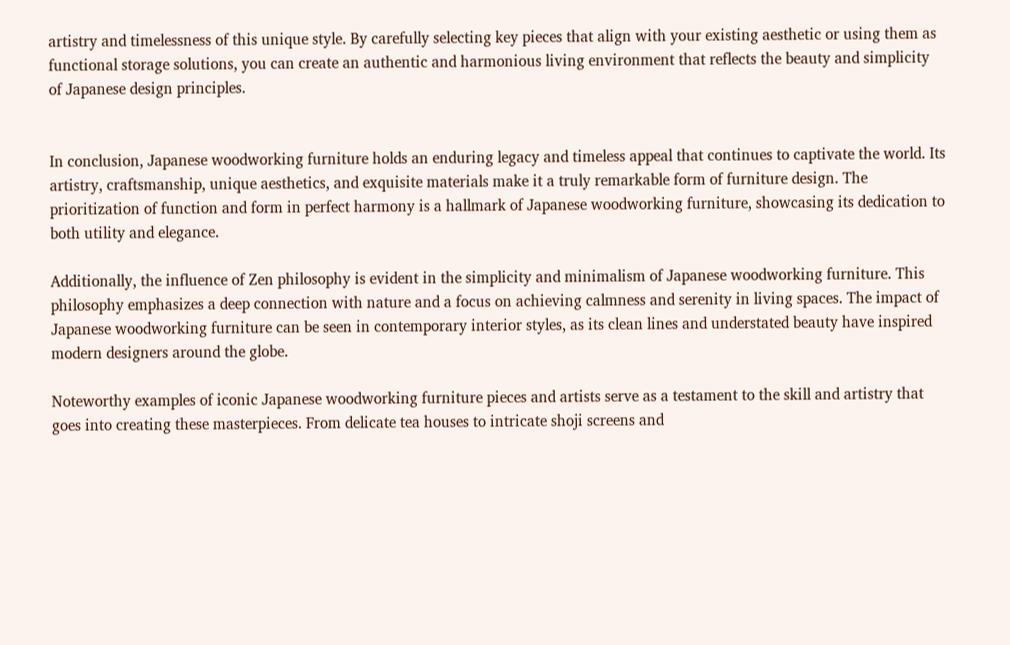artistry and timelessness of this unique style. By carefully selecting key pieces that align with your existing aesthetic or using them as functional storage solutions, you can create an authentic and harmonious living environment that reflects the beauty and simplicity of Japanese design principles.


In conclusion, Japanese woodworking furniture holds an enduring legacy and timeless appeal that continues to captivate the world. Its artistry, craftsmanship, unique aesthetics, and exquisite materials make it a truly remarkable form of furniture design. The prioritization of function and form in perfect harmony is a hallmark of Japanese woodworking furniture, showcasing its dedication to both utility and elegance.

Additionally, the influence of Zen philosophy is evident in the simplicity and minimalism of Japanese woodworking furniture. This philosophy emphasizes a deep connection with nature and a focus on achieving calmness and serenity in living spaces. The impact of Japanese woodworking furniture can be seen in contemporary interior styles, as its clean lines and understated beauty have inspired modern designers around the globe.

Noteworthy examples of iconic Japanese woodworking furniture pieces and artists serve as a testament to the skill and artistry that goes into creating these masterpieces. From delicate tea houses to intricate shoji screens and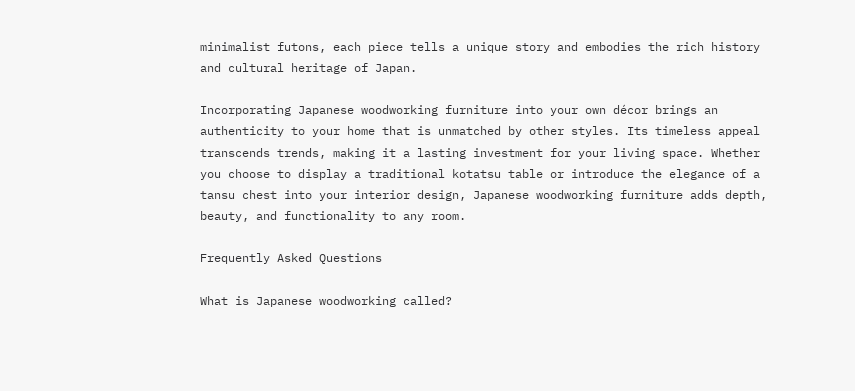minimalist futons, each piece tells a unique story and embodies the rich history and cultural heritage of Japan.

Incorporating Japanese woodworking furniture into your own décor brings an authenticity to your home that is unmatched by other styles. Its timeless appeal transcends trends, making it a lasting investment for your living space. Whether you choose to display a traditional kotatsu table or introduce the elegance of a tansu chest into your interior design, Japanese woodworking furniture adds depth, beauty, and functionality to any room.

Frequently Asked Questions

What is Japanese woodworking called?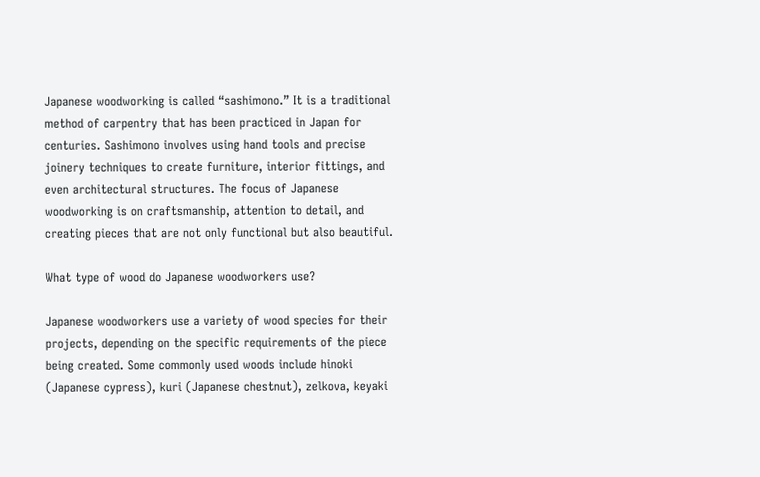Japanese woodworking is called “sashimono.” It is a traditional method of carpentry that has been practiced in Japan for centuries. Sashimono involves using hand tools and precise joinery techniques to create furniture, interior fittings, and even architectural structures. The focus of Japanese woodworking is on craftsmanship, attention to detail, and creating pieces that are not only functional but also beautiful.

What type of wood do Japanese woodworkers use?

Japanese woodworkers use a variety of wood species for their projects, depending on the specific requirements of the piece being created. Some commonly used woods include hinoki (Japanese cypress), kuri (Japanese chestnut), zelkova, keyaki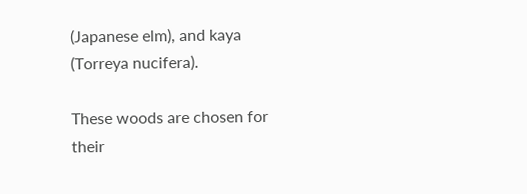(Japanese elm), and kaya (Torreya nucifera).

These woods are chosen for their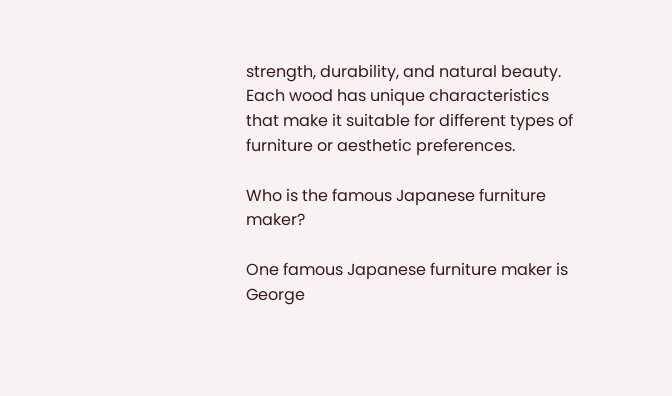strength, durability, and natural beauty. Each wood has unique characteristics that make it suitable for different types of furniture or aesthetic preferences.

Who is the famous Japanese furniture maker?

One famous Japanese furniture maker is George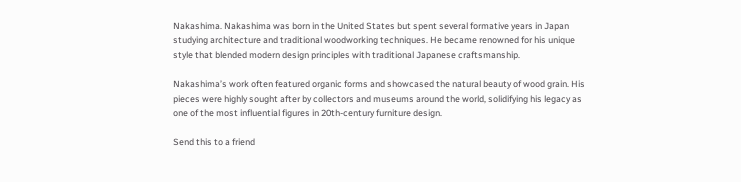Nakashima. Nakashima was born in the United States but spent several formative years in Japan studying architecture and traditional woodworking techniques. He became renowned for his unique style that blended modern design principles with traditional Japanese craftsmanship.

Nakashima’s work often featured organic forms and showcased the natural beauty of wood grain. His pieces were highly sought after by collectors and museums around the world, solidifying his legacy as one of the most influential figures in 20th-century furniture design.

Send this to a friend